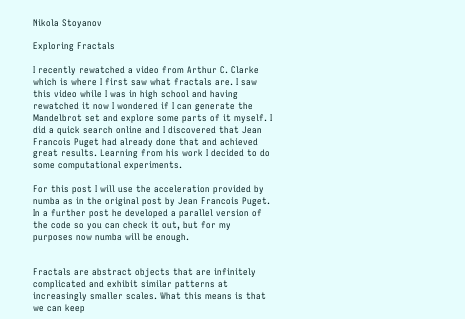Nikola Stoyanov

Exploring Fractals

I recently rewatched a video from Arthur C. Clarke which is where I first saw what fractals are. I saw this video while I was in high school and having rewatched it now I wondered if I can generate the Mandelbrot set and explore some parts of it myself. I did a quick search online and I discovered that Jean Francois Puget had already done that and achieved great results. Learning from his work I decided to do some computational experiments.

For this post I will use the acceleration provided by numba as in the original post by Jean Francois Puget. In a further post he developed a parallel version of the code so you can check it out, but for my purposes now numba will be enough.


Fractals are abstract objects that are infinitely complicated and exhibit similar patterns at increasingly smaller scales. What this means is that we can keep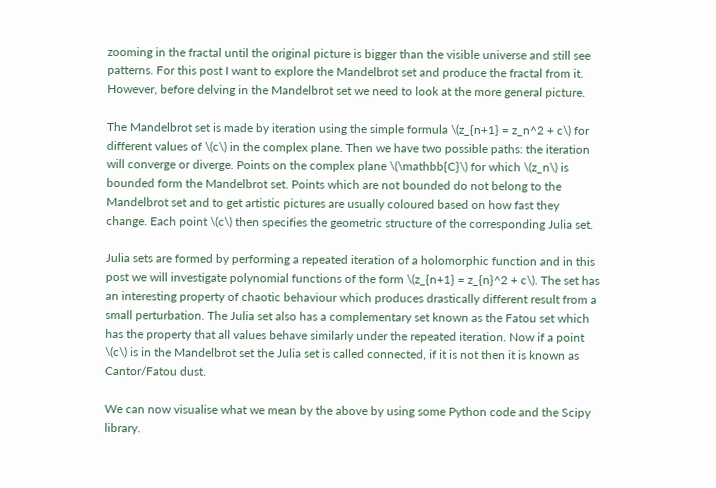zooming in the fractal until the original picture is bigger than the visible universe and still see patterns. For this post I want to explore the Mandelbrot set and produce the fractal from it. However, before delving in the Mandelbrot set we need to look at the more general picture.

The Mandelbrot set is made by iteration using the simple formula \(z_{n+1} = z_n^2 + c\) for different values of \(c\) in the complex plane. Then we have two possible paths: the iteration will converge or diverge. Points on the complex plane \(\mathbb{C}\) for which \(z_n\) is bounded form the Mandelbrot set. Points which are not bounded do not belong to the Mandelbrot set and to get artistic pictures are usually coloured based on how fast they change. Each point \(c\) then specifies the geometric structure of the corresponding Julia set.

Julia sets are formed by performing a repeated iteration of a holomorphic function and in this post we will investigate polynomial functions of the form \(z_{n+1} = z_{n}^2 + c\). The set has an interesting property of chaotic behaviour which produces drastically different result from a small perturbation. The Julia set also has a complementary set known as the Fatou set which has the property that all values behave similarly under the repeated iteration. Now if a point \(c\) is in the Mandelbrot set the Julia set is called connected, if it is not then it is known as Cantor/Fatou dust.

We can now visualise what we mean by the above by using some Python code and the Scipy library.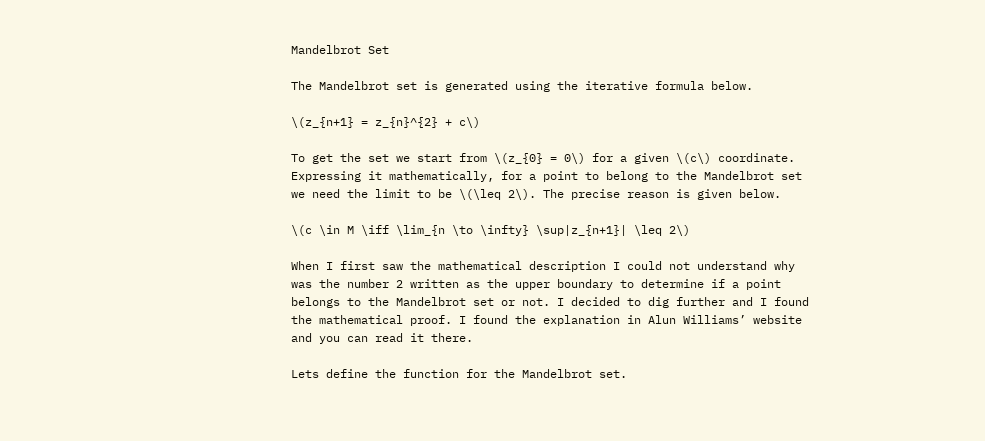Mandelbrot Set

The Mandelbrot set is generated using the iterative formula below.

\(z_{n+1} = z_{n}^{2} + c\)

To get the set we start from \(z_{0} = 0\) for a given \(c\) coordinate. Expressing it mathematically, for a point to belong to the Mandelbrot set we need the limit to be \(\leq 2\). The precise reason is given below.

\(c \in M \iff \lim_{n \to \infty} \sup|z_{n+1}| \leq 2\)

When I first saw the mathematical description I could not understand why was the number 2 written as the upper boundary to determine if a point belongs to the Mandelbrot set or not. I decided to dig further and I found the mathematical proof. I found the explanation in Alun Williams’ website and you can read it there.

Lets define the function for the Mandelbrot set.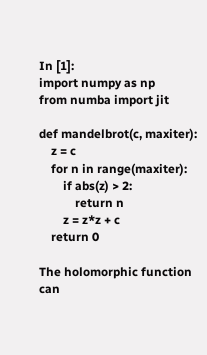In [1]:
import numpy as np
from numba import jit

def mandelbrot(c, maxiter):
    z = c
    for n in range(maxiter):
        if abs(z) > 2:
            return n
        z = z*z + c
    return 0

The holomorphic function can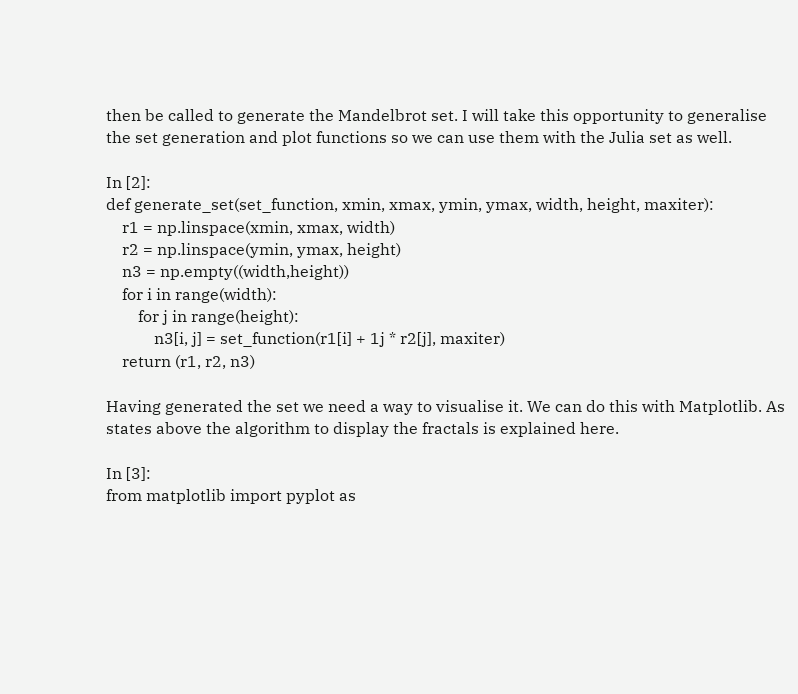then be called to generate the Mandelbrot set. I will take this opportunity to generalise the set generation and plot functions so we can use them with the Julia set as well.

In [2]:
def generate_set(set_function, xmin, xmax, ymin, ymax, width, height, maxiter):
    r1 = np.linspace(xmin, xmax, width)
    r2 = np.linspace(ymin, ymax, height)
    n3 = np.empty((width,height))
    for i in range(width):
        for j in range(height):
            n3[i, j] = set_function(r1[i] + 1j * r2[j], maxiter)
    return (r1, r2, n3)

Having generated the set we need a way to visualise it. We can do this with Matplotlib. As states above the algorithm to display the fractals is explained here.

In [3]:
from matplotlib import pyplot as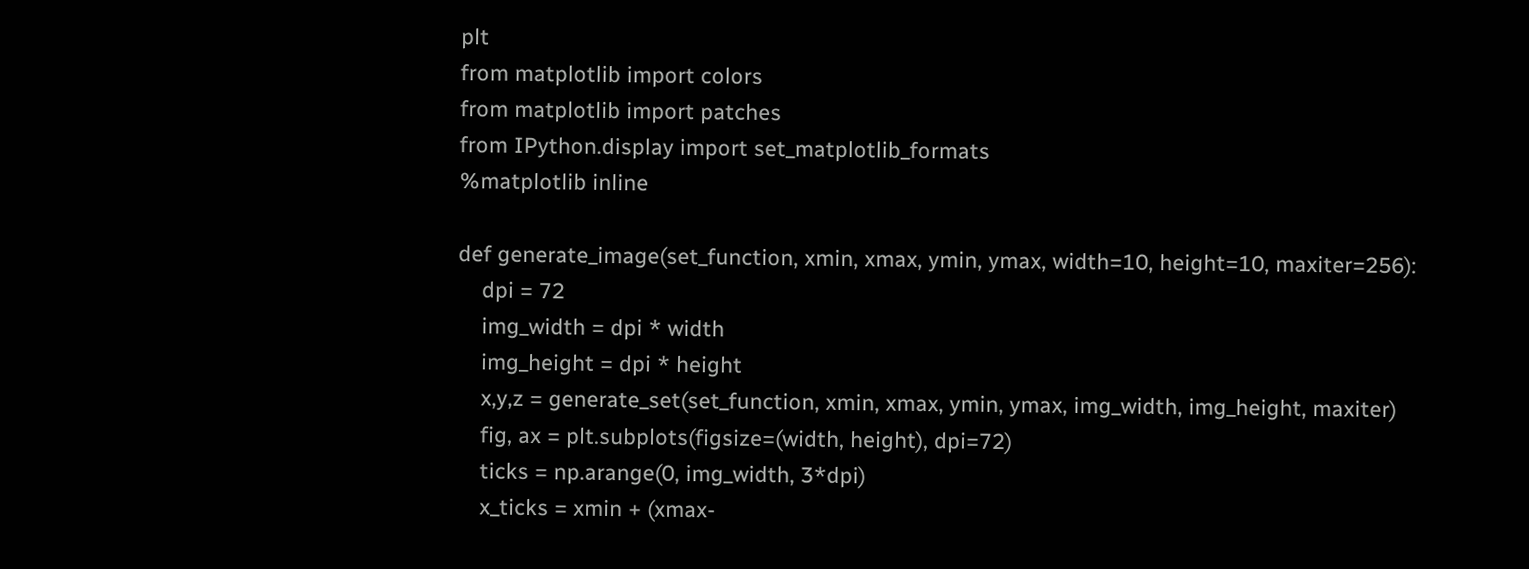plt
from matplotlib import colors
from matplotlib import patches
from IPython.display import set_matplotlib_formats
%matplotlib inline

def generate_image(set_function, xmin, xmax, ymin, ymax, width=10, height=10, maxiter=256):
    dpi = 72
    img_width = dpi * width
    img_height = dpi * height
    x,y,z = generate_set(set_function, xmin, xmax, ymin, ymax, img_width, img_height, maxiter)
    fig, ax = plt.subplots(figsize=(width, height), dpi=72)
    ticks = np.arange(0, img_width, 3*dpi)
    x_ticks = xmin + (xmax-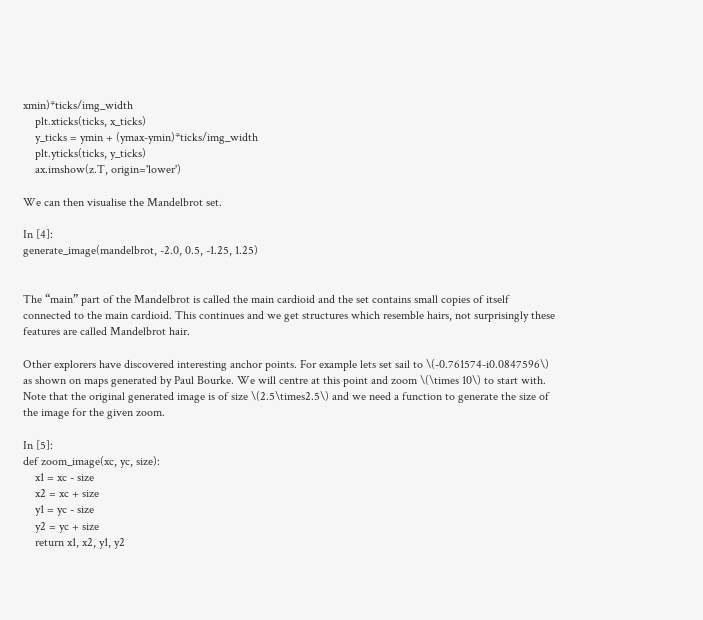xmin)*ticks/img_width
    plt.xticks(ticks, x_ticks)
    y_ticks = ymin + (ymax-ymin)*ticks/img_width
    plt.yticks(ticks, y_ticks)
    ax.imshow(z.T, origin='lower')

We can then visualise the Mandelbrot set.

In [4]:
generate_image(mandelbrot, -2.0, 0.5, -1.25, 1.25)


The “main” part of the Mandelbrot is called the main cardioid and the set contains small copies of itself connected to the main cardioid. This continues and we get structures which resemble hairs, not surprisingly these features are called Mandelbrot hair.

Other explorers have discovered interesting anchor points. For example lets set sail to \(-0.761574-i0.0847596\) as shown on maps generated by Paul Bourke. We will centre at this point and zoom \(\times 10\) to start with. Note that the original generated image is of size \(2.5\times2.5\) and we need a function to generate the size of the image for the given zoom.

In [5]:
def zoom_image(xc, yc, size):
    x1 = xc - size
    x2 = xc + size
    y1 = yc - size
    y2 = yc + size
    return x1, x2, y1, y2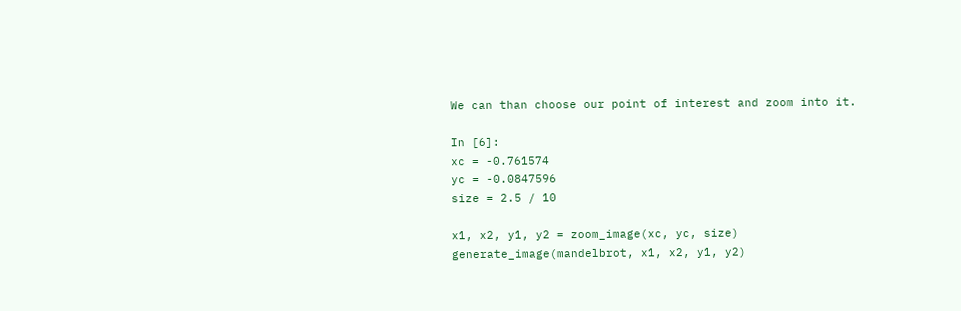We can than choose our point of interest and zoom into it.

In [6]:
xc = -0.761574
yc = -0.0847596
size = 2.5 / 10

x1, x2, y1, y2 = zoom_image(xc, yc, size)
generate_image(mandelbrot, x1, x2, y1, y2)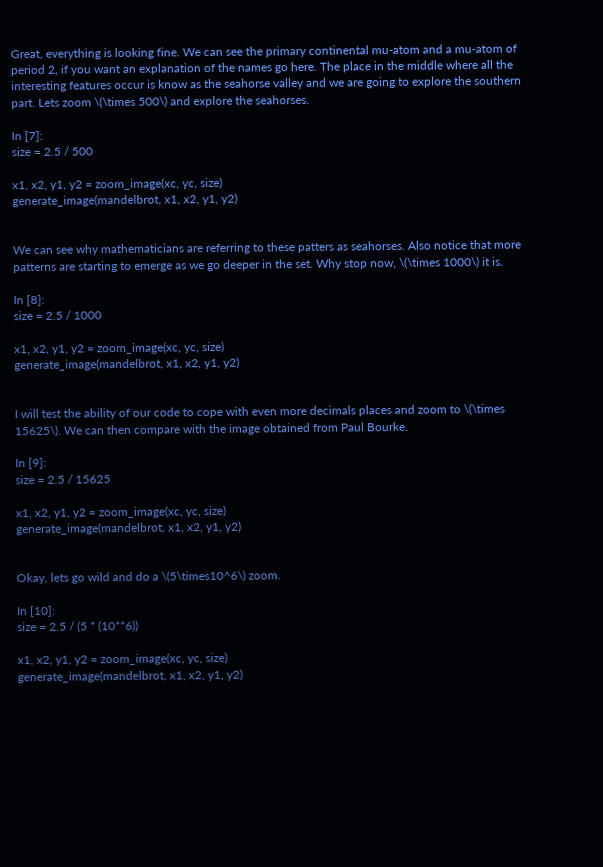Great, everything is looking fine. We can see the primary continental mu-atom and a mu-atom of period 2, if you want an explanation of the names go here. The place in the middle where all the interesting features occur is know as the seahorse valley and we are going to explore the southern part. Lets zoom \(\times 500\) and explore the seahorses.

In [7]:
size = 2.5 / 500

x1, x2, y1, y2 = zoom_image(xc, yc, size)
generate_image(mandelbrot, x1, x2, y1, y2)


We can see why mathematicians are referring to these patters as seahorses. Also notice that more patterns are starting to emerge as we go deeper in the set. Why stop now, \(\times 1000\) it is.

In [8]:
size = 2.5 / 1000

x1, x2, y1, y2 = zoom_image(xc, yc, size)
generate_image(mandelbrot, x1, x2, y1, y2)


I will test the ability of our code to cope with even more decimals places and zoom to \(\times 15625\). We can then compare with the image obtained from Paul Bourke.

In [9]:
size = 2.5 / 15625

x1, x2, y1, y2 = zoom_image(xc, yc, size)
generate_image(mandelbrot, x1, x2, y1, y2)


Okay, lets go wild and do a \(5\times10^6\) zoom.

In [10]:
size = 2.5 / (5 * (10**6))

x1, x2, y1, y2 = zoom_image(xc, yc, size)
generate_image(mandelbrot, x1, x2, y1, y2)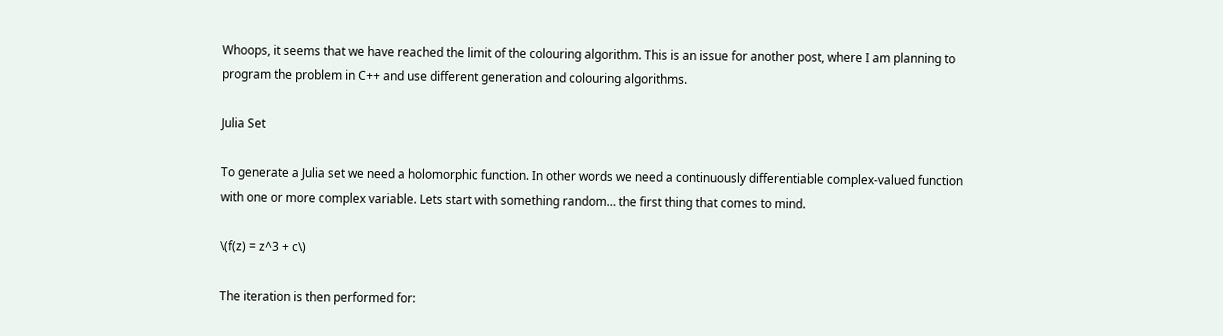Whoops, it seems that we have reached the limit of the colouring algorithm. This is an issue for another post, where I am planning to program the problem in C++ and use different generation and colouring algorithms.

Julia Set

To generate a Julia set we need a holomorphic function. In other words we need a continuously differentiable complex-valued function with one or more complex variable. Lets start with something random… the first thing that comes to mind.

\(f(z) = z^3 + c\)

The iteration is then performed for: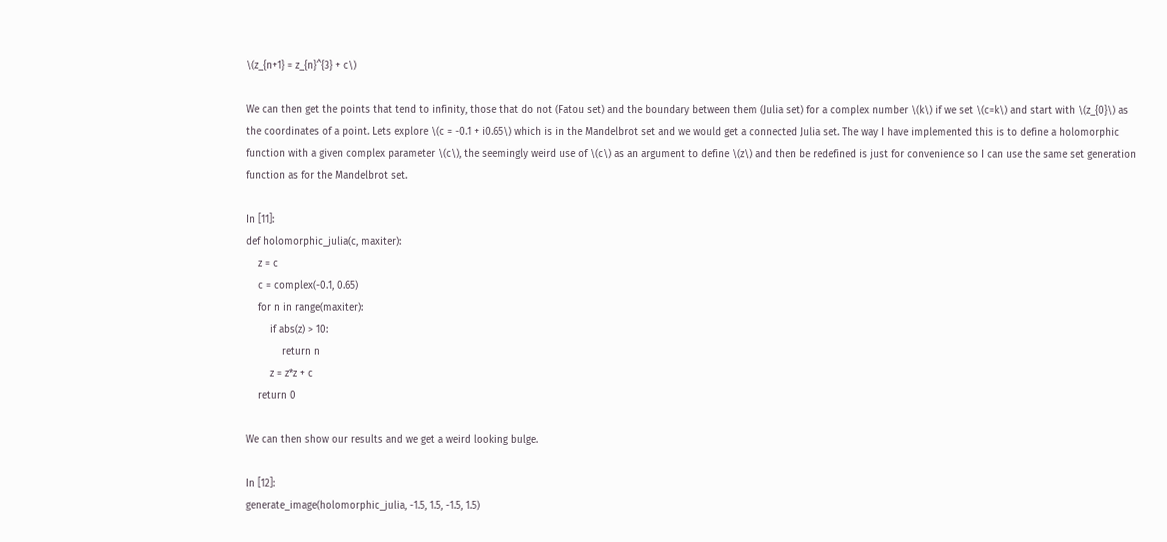\(z_{n+1} = z_{n}^{3} + c\)

We can then get the points that tend to infinity, those that do not (Fatou set) and the boundary between them (Julia set) for a complex number \(k\) if we set \(c=k\) and start with \(z_{0}\) as the coordinates of a point. Lets explore \(c = -0.1 + i0.65\) which is in the Mandelbrot set and we would get a connected Julia set. The way I have implemented this is to define a holomorphic function with a given complex parameter \(c\), the seemingly weird use of \(c\) as an argument to define \(z\) and then be redefined is just for convenience so I can use the same set generation function as for the Mandelbrot set.

In [11]:
def holomorphic_julia(c, maxiter):
    z = c
    c = complex(-0.1, 0.65)
    for n in range(maxiter):
        if abs(z) > 10:
            return n
        z = z*z + c
    return 0

We can then show our results and we get a weird looking bulge.

In [12]:
generate_image(holomorphic_julia, -1.5, 1.5, -1.5, 1.5)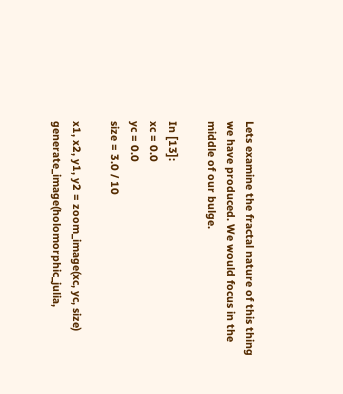Lets examine the fractal nature of this thing we have produced. We would focus in the middle of our bulge.

In [13]:
xc = 0.0
yc = 0.0
size = 3.0 / 10

x1, x2, y1, y2 = zoom_image(xc, yc, size)
generate_image(holomorphic_julia,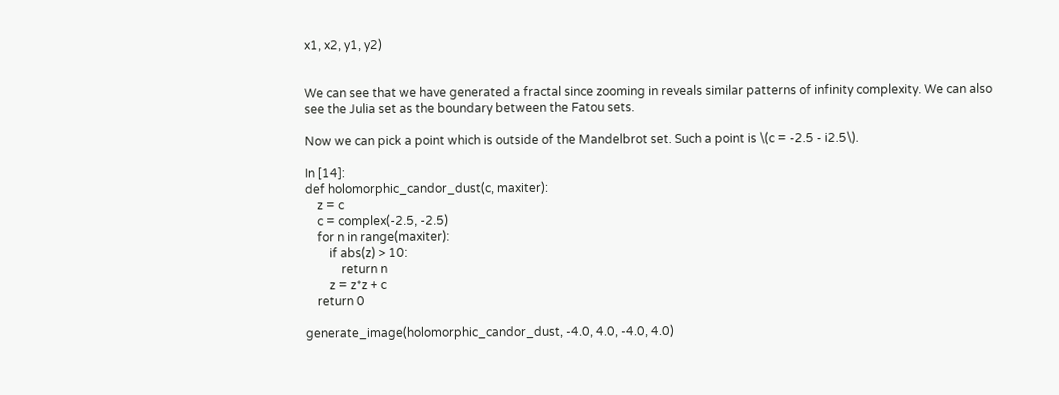x1, x2, y1, y2)


We can see that we have generated a fractal since zooming in reveals similar patterns of infinity complexity. We can also see the Julia set as the boundary between the Fatou sets.

Now we can pick a point which is outside of the Mandelbrot set. Such a point is \(c = -2.5 - i2.5\).

In [14]:
def holomorphic_candor_dust(c, maxiter):
    z = c
    c = complex(-2.5, -2.5)
    for n in range(maxiter):
        if abs(z) > 10:
            return n
        z = z*z + c
    return 0

generate_image(holomorphic_candor_dust, -4.0, 4.0, -4.0, 4.0)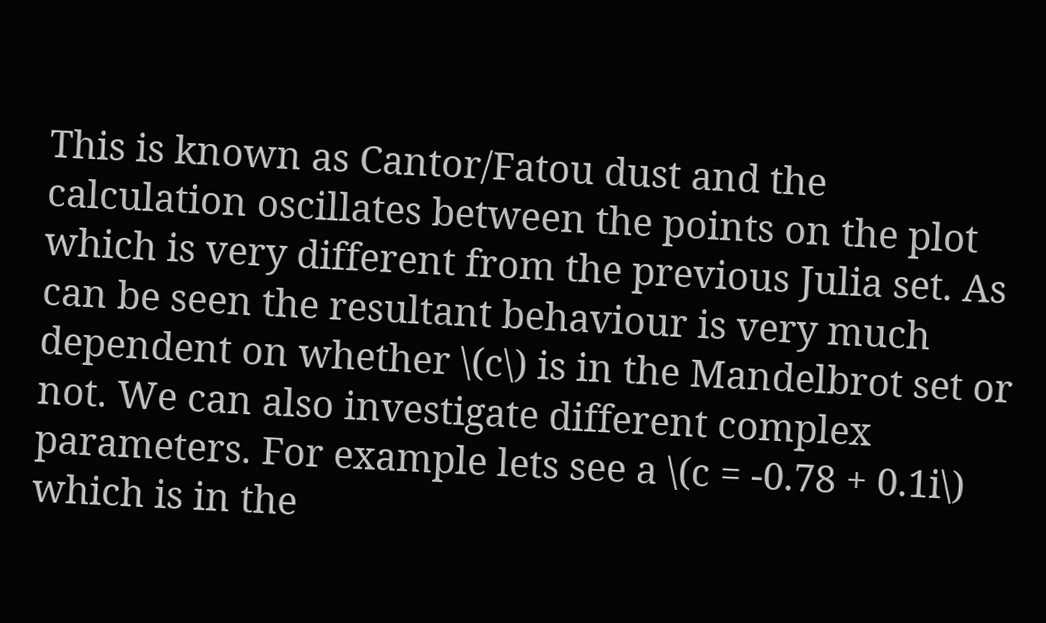This is known as Cantor/Fatou dust and the calculation oscillates between the points on the plot which is very different from the previous Julia set. As can be seen the resultant behaviour is very much dependent on whether \(c\) is in the Mandelbrot set or not. We can also investigate different complex parameters. For example lets see a \(c = -0.78 + 0.1i\) which is in the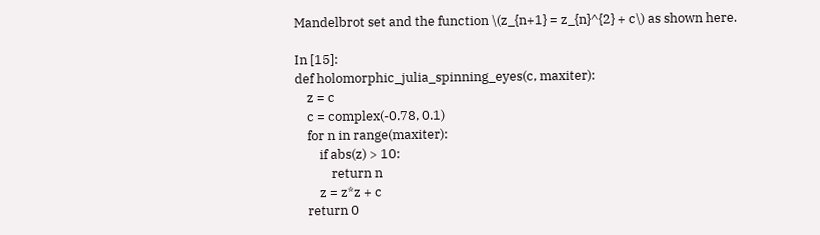Mandelbrot set and the function \(z_{n+1} = z_{n}^{2} + c\) as shown here.

In [15]:
def holomorphic_julia_spinning_eyes(c, maxiter):
    z = c
    c = complex(-0.78, 0.1)
    for n in range(maxiter):
        if abs(z) > 10:
            return n
        z = z*z + c
    return 0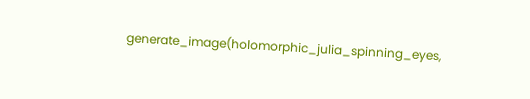generate_image(holomorphic_julia_spinning_eyes,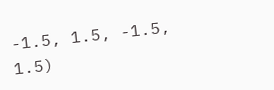-1.5, 1.5, -1.5, 1.5)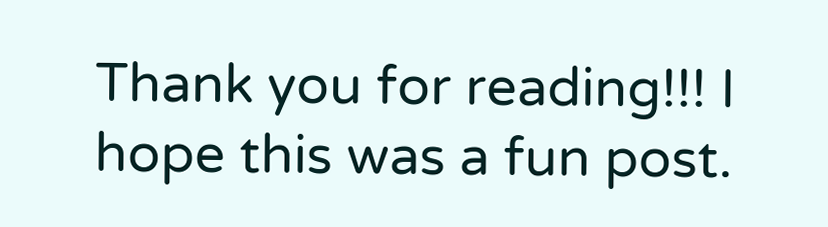Thank you for reading!!! I hope this was a fun post.